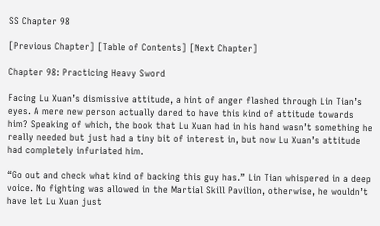SS Chapter 98

[Previous Chapter] [Table of Contents] [Next Chapter]

Chapter 98: Practicing Heavy Sword

Facing Lu Xuan’s dismissive attitude, a hint of anger flashed through Lin Tian’s eyes. A mere new person actually dared to have this kind of attitude towards him? Speaking of which, the book that Lu Xuan had in his hand wasn’t something he really needed but just had a tiny bit of interest in, but now Lu Xuan’s attitude had completely infuriated him.

“Go out and check what kind of backing this guy has.” Lin Tian whispered in a deep voice. No fighting was allowed in the Martial Skill Pavilion, otherwise, he wouldn’t have let Lu Xuan just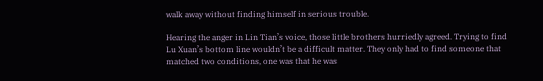walk away without finding himself in serious trouble.

Hearing the anger in Lin Tian’s voice, those little brothers hurriedly agreed. Trying to find Lu Xuan’s bottom line wouldn’t be a difficult matter. They only had to find someone that matched two conditions, one was that he was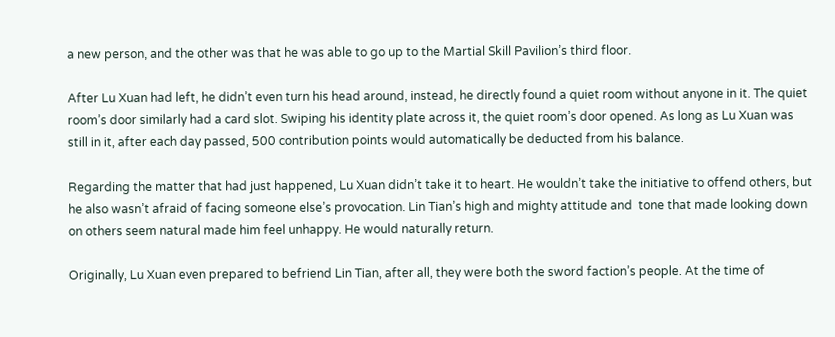a new person, and the other was that he was able to go up to the Martial Skill Pavilion’s third floor.

After Lu Xuan had left, he didn’t even turn his head around, instead, he directly found a quiet room without anyone in it. The quiet room’s door similarly had a card slot. Swiping his identity plate across it, the quiet room’s door opened. As long as Lu Xuan was still in it, after each day passed, 500 contribution points would automatically be deducted from his balance.

Regarding the matter that had just happened, Lu Xuan didn’t take it to heart. He wouldn’t take the initiative to offend others, but he also wasn’t afraid of facing someone else’s provocation. Lin Tian’s high and mighty attitude and  tone that made looking down on others seem natural made him feel unhappy. He would naturally return.

Originally, Lu Xuan even prepared to befriend Lin Tian, after all, they were both the sword faction’s people. At the time of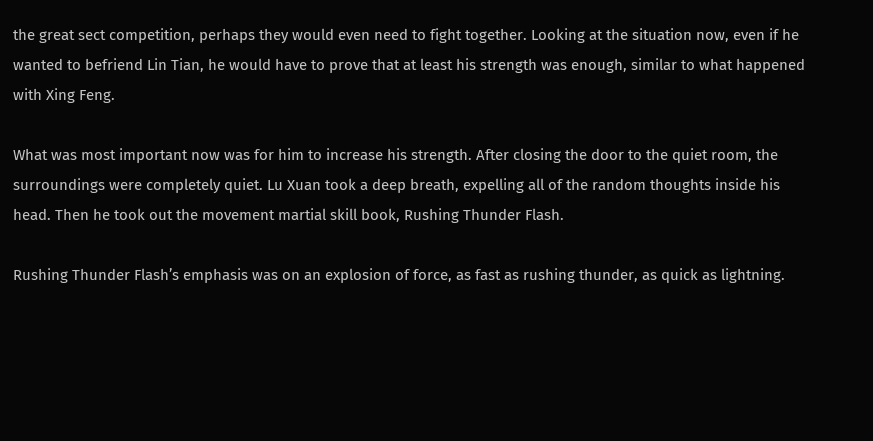the great sect competition, perhaps they would even need to fight together. Looking at the situation now, even if he wanted to befriend Lin Tian, he would have to prove that at least his strength was enough, similar to what happened with Xing Feng.

What was most important now was for him to increase his strength. After closing the door to the quiet room, the surroundings were completely quiet. Lu Xuan took a deep breath, expelling all of the random thoughts inside his head. Then he took out the movement martial skill book, Rushing Thunder Flash.

Rushing Thunder Flash’s emphasis was on an explosion of force, as fast as rushing thunder, as quick as lightning.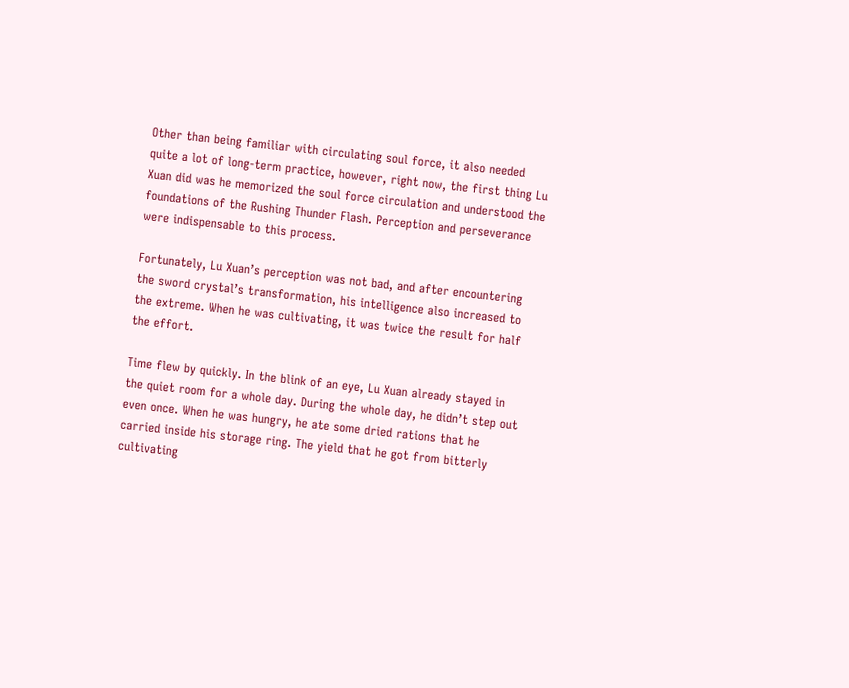Other than being familiar with circulating soul force, it also needed quite a lot of long-term practice, however, right now, the first thing Lu Xuan did was he memorized the soul force circulation and understood the foundations of the Rushing Thunder Flash. Perception and perseverance were indispensable to this process.

Fortunately, Lu Xuan’s perception was not bad, and after encountering the sword crystal’s transformation, his intelligence also increased to the extreme. When he was cultivating, it was twice the result for half the effort.

Time flew by quickly. In the blink of an eye, Lu Xuan already stayed in the quiet room for a whole day. During the whole day, he didn’t step out even once. When he was hungry, he ate some dried rations that he carried inside his storage ring. The yield that he got from bitterly cultivating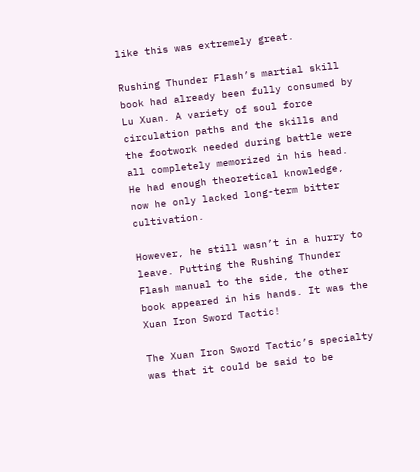like this was extremely great.

Rushing Thunder Flash’s martial skill book had already been fully consumed by Lu Xuan. A variety of soul force circulation paths and the skills and the footwork needed during battle were all completely memorized in his head. He had enough theoretical knowledge, now he only lacked long-term bitter cultivation.

However, he still wasn’t in a hurry to leave. Putting the Rushing Thunder Flash manual to the side, the other book appeared in his hands. It was the Xuan Iron Sword Tactic!

The Xuan Iron Sword Tactic’s specialty was that it could be said to be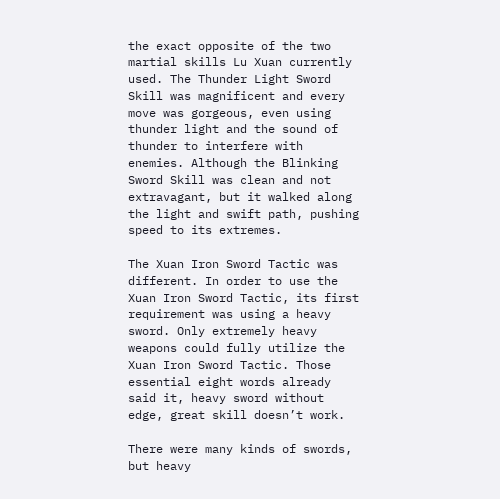the exact opposite of the two martial skills Lu Xuan currently used. The Thunder Light Sword Skill was magnificent and every move was gorgeous, even using thunder light and the sound of thunder to interfere with enemies. Although the Blinking Sword Skill was clean and not extravagant, but it walked along the light and swift path, pushing speed to its extremes.

The Xuan Iron Sword Tactic was different. In order to use the Xuan Iron Sword Tactic, its first requirement was using a heavy sword. Only extremely heavy weapons could fully utilize the Xuan Iron Sword Tactic. Those essential eight words already said it, heavy sword without edge, great skill doesn’t work.

There were many kinds of swords, but heavy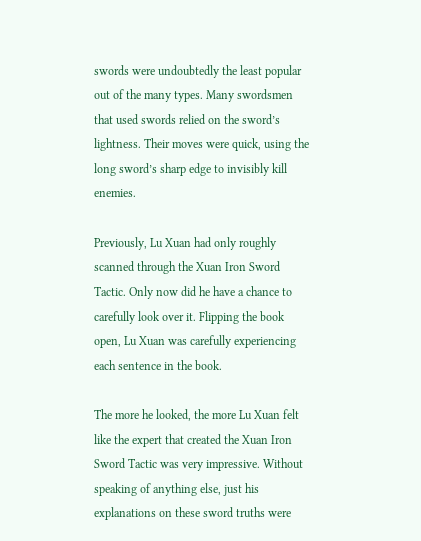swords were undoubtedly the least popular out of the many types. Many swordsmen that used swords relied on the sword’s lightness. Their moves were quick, using the long sword’s sharp edge to invisibly kill enemies.

Previously, Lu Xuan had only roughly scanned through the Xuan Iron Sword Tactic. Only now did he have a chance to carefully look over it. Flipping the book open, Lu Xuan was carefully experiencing each sentence in the book.

The more he looked, the more Lu Xuan felt like the expert that created the Xuan Iron Sword Tactic was very impressive. Without speaking of anything else, just his explanations on these sword truths were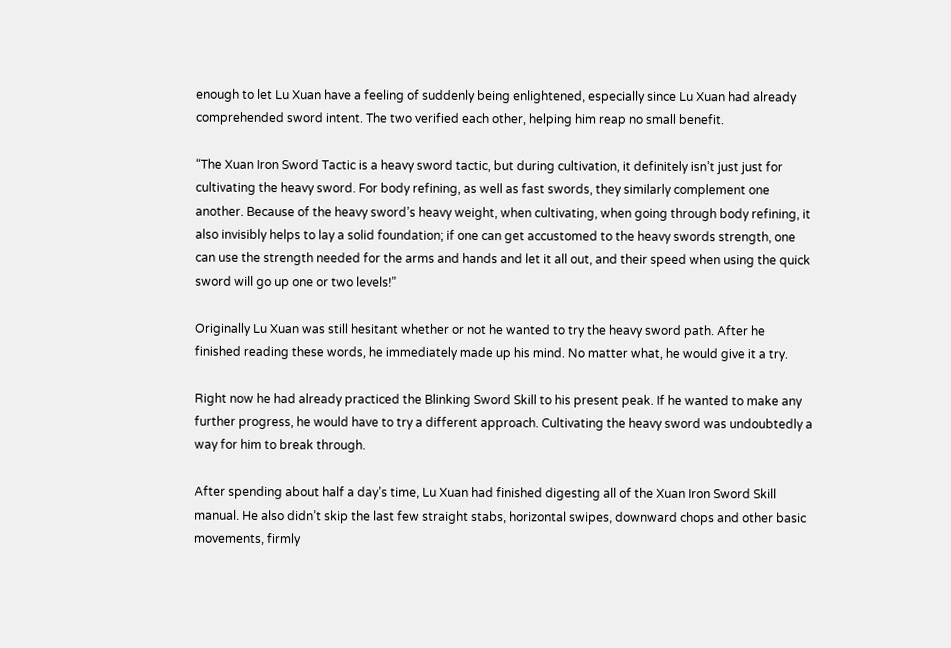enough to let Lu Xuan have a feeling of suddenly being enlightened, especially since Lu Xuan had already comprehended sword intent. The two verified each other, helping him reap no small benefit.

“The Xuan Iron Sword Tactic is a heavy sword tactic, but during cultivation, it definitely isn’t just just for cultivating the heavy sword. For body refining, as well as fast swords, they similarly complement one another. Because of the heavy sword’s heavy weight, when cultivating, when going through body refining, it also invisibly helps to lay a solid foundation; if one can get accustomed to the heavy swords strength, one can use the strength needed for the arms and hands and let it all out, and their speed when using the quick sword will go up one or two levels!”

Originally Lu Xuan was still hesitant whether or not he wanted to try the heavy sword path. After he finished reading these words, he immediately made up his mind. No matter what, he would give it a try.

Right now he had already practiced the Blinking Sword Skill to his present peak. If he wanted to make any further progress, he would have to try a different approach. Cultivating the heavy sword was undoubtedly a way for him to break through.

After spending about half a day’s time, Lu Xuan had finished digesting all of the Xuan Iron Sword Skill manual. He also didn’t skip the last few straight stabs, horizontal swipes, downward chops and other basic movements, firmly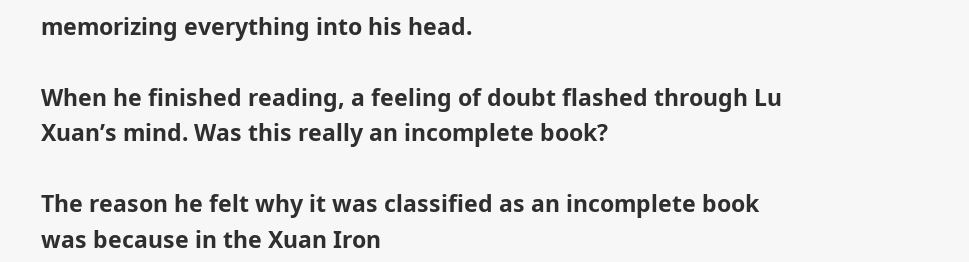memorizing everything into his head.

When he finished reading, a feeling of doubt flashed through Lu Xuan’s mind. Was this really an incomplete book?

The reason he felt why it was classified as an incomplete book was because in the Xuan Iron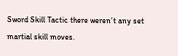Sword Skill Tactic there weren’t any set martial skill moves.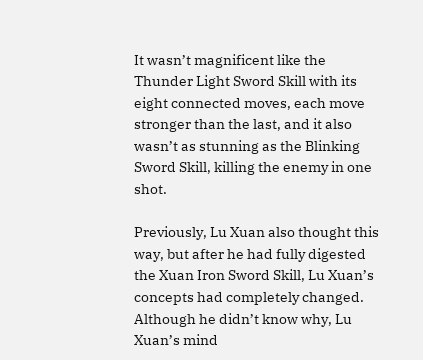It wasn’t magnificent like the Thunder Light Sword Skill with its eight connected moves, each move stronger than the last, and it also wasn’t as stunning as the Blinking Sword Skill, killing the enemy in one shot.

Previously, Lu Xuan also thought this way, but after he had fully digested the Xuan Iron Sword Skill, Lu Xuan’s concepts had completely changed. Although he didn’t know why, Lu Xuan’s mind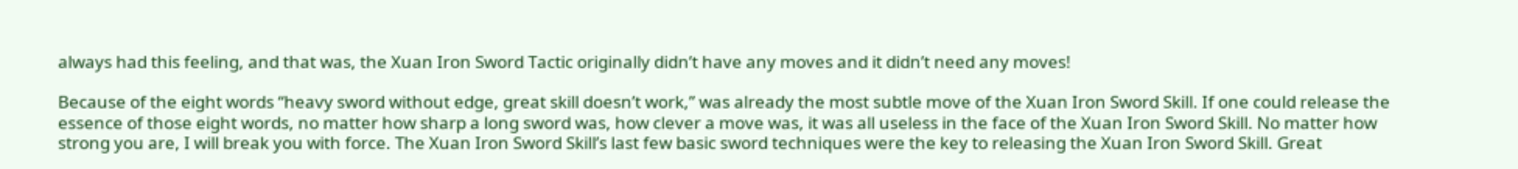always had this feeling, and that was, the Xuan Iron Sword Tactic originally didn’t have any moves and it didn’t need any moves!

Because of the eight words “heavy sword without edge, great skill doesn’t work,” was already the most subtle move of the Xuan Iron Sword Skill. If one could release the essence of those eight words, no matter how sharp a long sword was, how clever a move was, it was all useless in the face of the Xuan Iron Sword Skill. No matter how strong you are, I will break you with force. The Xuan Iron Sword Skill’s last few basic sword techniques were the key to releasing the Xuan Iron Sword Skill. Great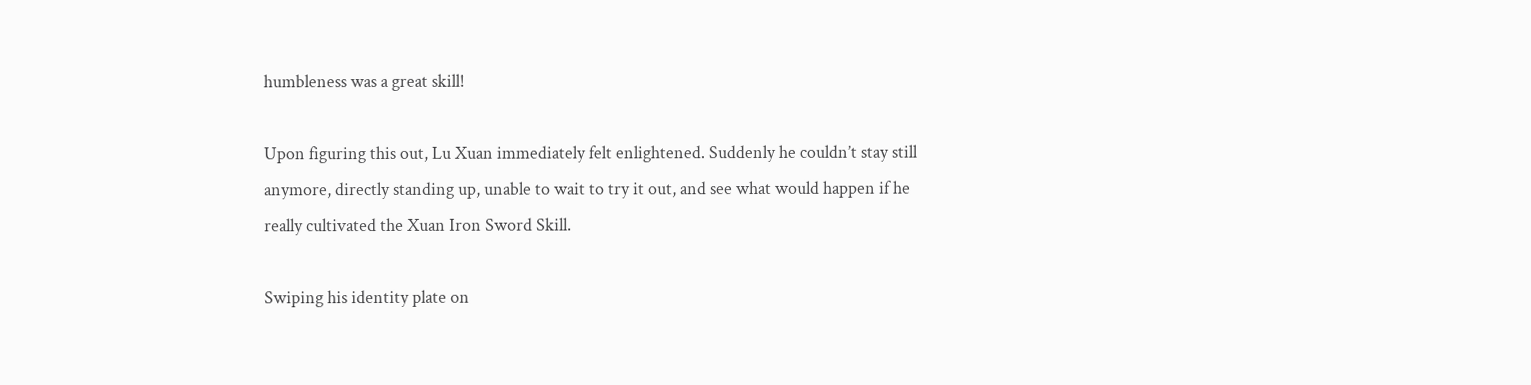humbleness was a great skill!

Upon figuring this out, Lu Xuan immediately felt enlightened. Suddenly he couldn’t stay still anymore, directly standing up, unable to wait to try it out, and see what would happen if he really cultivated the Xuan Iron Sword Skill.

Swiping his identity plate on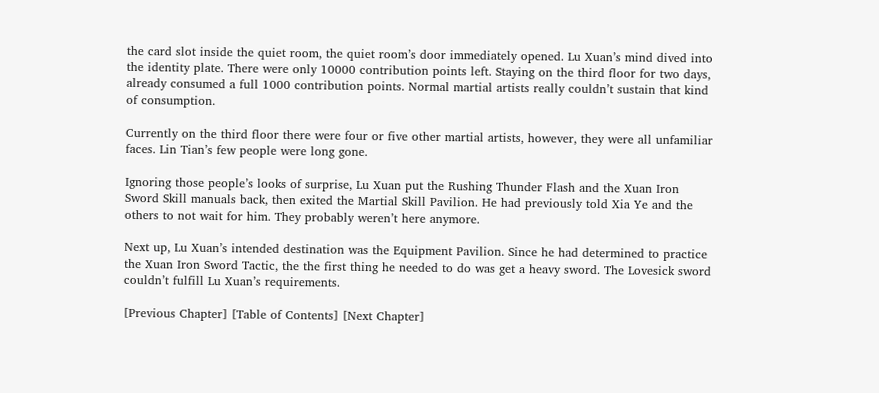the card slot inside the quiet room, the quiet room’s door immediately opened. Lu Xuan’s mind dived into the identity plate. There were only 10000 contribution points left. Staying on the third floor for two days, already consumed a full 1000 contribution points. Normal martial artists really couldn’t sustain that kind of consumption.

Currently on the third floor there were four or five other martial artists, however, they were all unfamiliar faces. Lin Tian’s few people were long gone.

Ignoring those people’s looks of surprise, Lu Xuan put the Rushing Thunder Flash and the Xuan Iron Sword Skill manuals back, then exited the Martial Skill Pavilion. He had previously told Xia Ye and the others to not wait for him. They probably weren’t here anymore.

Next up, Lu Xuan’s intended destination was the Equipment Pavilion. Since he had determined to practice the Xuan Iron Sword Tactic, the the first thing he needed to do was get a heavy sword. The Lovesick sword couldn’t fulfill Lu Xuan’s requirements.

[Previous Chapter] [Table of Contents] [Next Chapter]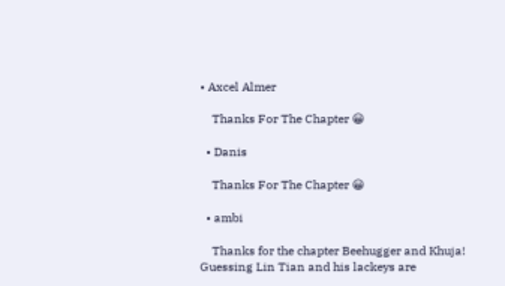• Axcel Almer

    Thanks For The Chapter 😀

  • Danis

    Thanks For The Chapter 😀

  • ambi

    Thanks for the chapter Beehugger and Khuja! Guessing Lin Tian and his lackeys are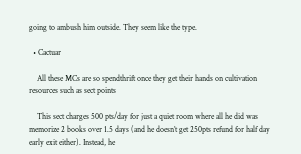going to ambush him outside. They seem like the type.

  • Cactuar

    All these MCs are so spendthrift once they get their hands on cultivation resources such as sect points

    This sect charges 500 pts/day for just a quiet room where all he did was memorize 2 books over 1.5 days (and he doesn’t get 250pts refund for half day early exit either). Instead, he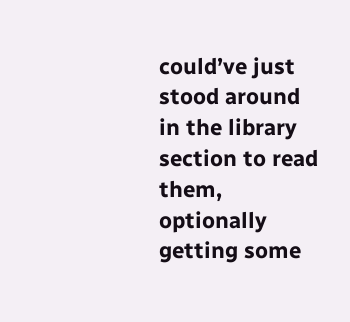could’ve just stood around in the library section to read them, optionally getting some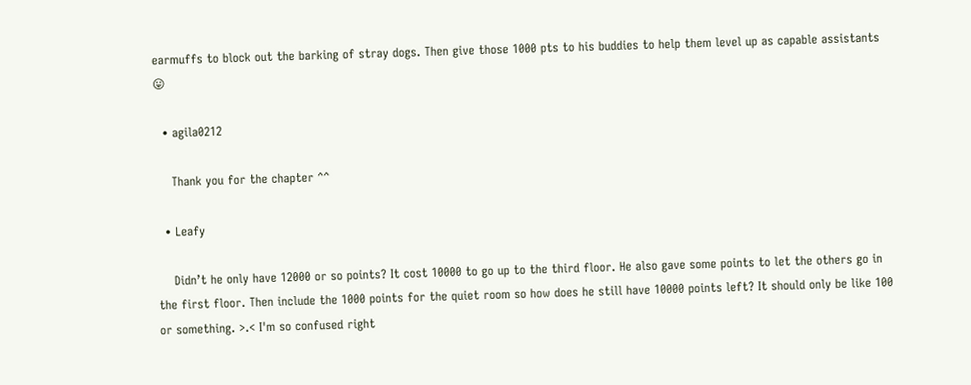earmuffs to block out the barking of stray dogs. Then give those 1000 pts to his buddies to help them level up as capable assistants 😛

  • agila0212

    Thank you for the chapter ^^

  • Leafy

    Didn’t he only have 12000 or so points? It cost 10000 to go up to the third floor. He also gave some points to let the others go in the first floor. Then include the 1000 points for the quiet room so how does he still have 10000 points left? It should only be like 100 or something. >.< I'm so confused right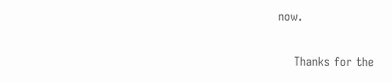now.

    Thanks for the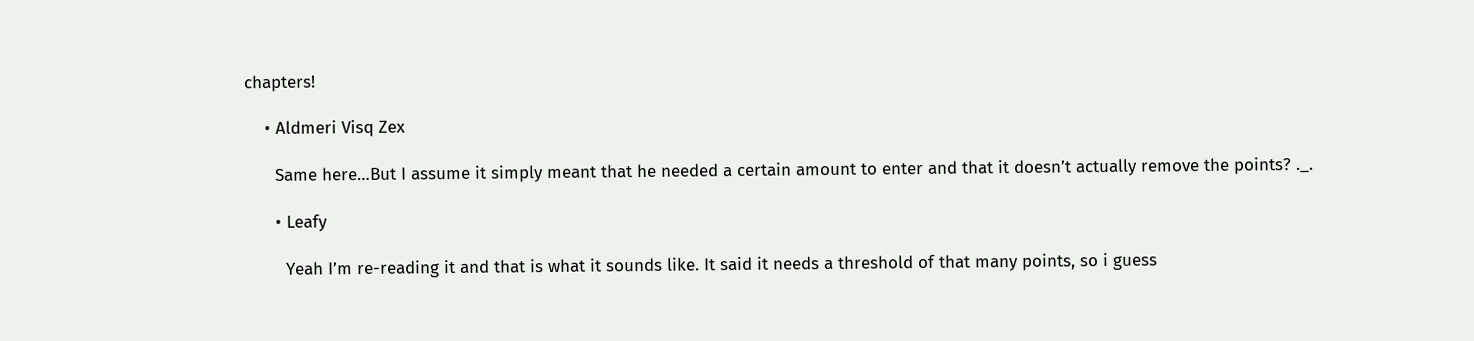chapters!

    • Aldmeri Visq Zex

      Same here…But I assume it simply meant that he needed a certain amount to enter and that it doesn’t actually remove the points? ._.

      • Leafy

        Yeah I’m re-reading it and that is what it sounds like. It said it needs a threshold of that many points, so i guess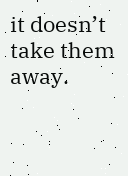it doesn’t take them away.